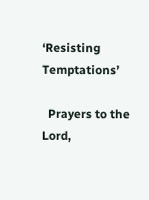‘Resisting Temptations’

  Prayers to the Lord,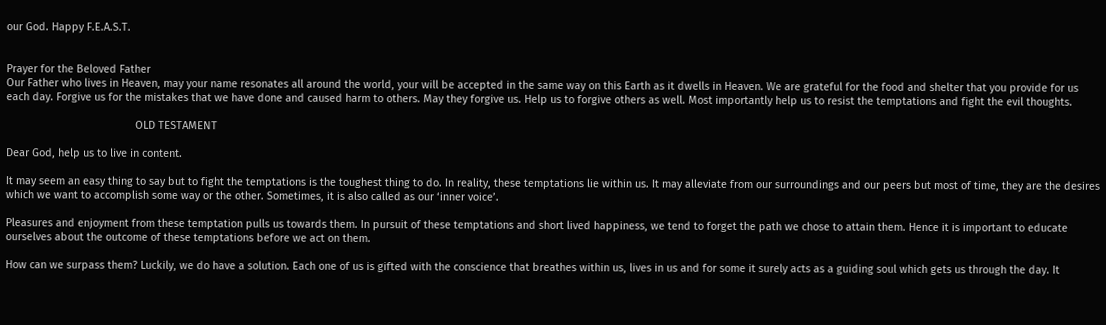our God. Happy F.E.A.S.T.


Prayer for the Beloved Father
Our Father who lives in Heaven, may your name resonates all around the world, your will be accepted in the same way on this Earth as it dwells in Heaven. We are grateful for the food and shelter that you provide for us each day. Forgive us for the mistakes that we have done and caused harm to others. May they forgive us. Help us to forgive others as well. Most importantly help us to resist the temptations and fight the evil thoughts.

                                           OLD TESTAMENT

Dear God, help us to live in content.

It may seem an easy thing to say but to fight the temptations is the toughest thing to do. In reality, these temptations lie within us. It may alleviate from our surroundings and our peers but most of time, they are the desires which we want to accomplish some way or the other. Sometimes, it is also called as our ‘inner voice’.

Pleasures and enjoyment from these temptation pulls us towards them. In pursuit of these temptations and short lived happiness, we tend to forget the path we chose to attain them. Hence it is important to educate ourselves about the outcome of these temptations before we act on them.

How can we surpass them? Luckily, we do have a solution. Each one of us is gifted with the conscience that breathes within us, lives in us and for some it surely acts as a guiding soul which gets us through the day. It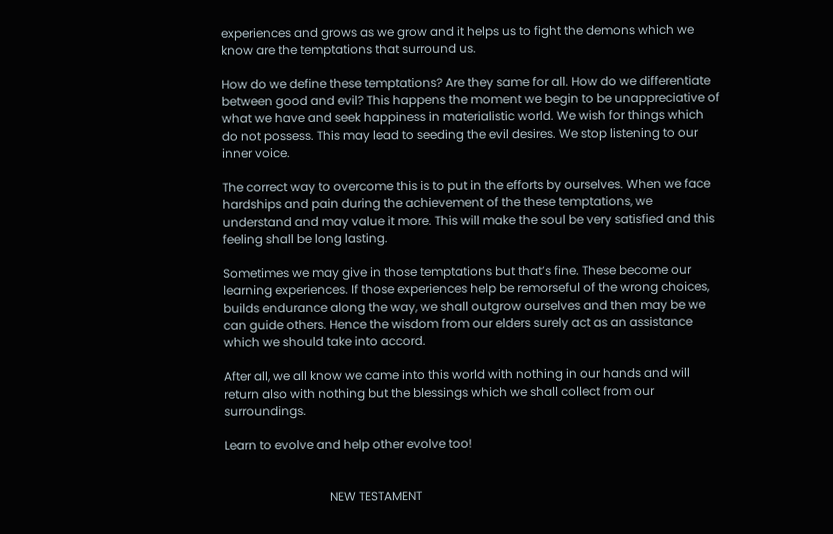experiences and grows as we grow and it helps us to fight the demons which we know are the temptations that surround us.

How do we define these temptations? Are they same for all. How do we differentiate between good and evil? This happens the moment we begin to be unappreciative of what we have and seek happiness in materialistic world. We wish for things which do not possess. This may lead to seeding the evil desires. We stop listening to our inner voice.

The correct way to overcome this is to put in the efforts by ourselves. When we face hardships and pain during the achievement of the these temptations, we understand and may value it more. This will make the soul be very satisfied and this feeling shall be long lasting.

Sometimes we may give in those temptations but that’s fine. These become our learning experiences. If those experiences help be remorseful of the wrong choices, builds endurance along the way, we shall outgrow ourselves and then may be we can guide others. Hence the wisdom from our elders surely act as an assistance which we should take into accord.

After all, we all know we came into this world with nothing in our hands and will return also with nothing but the blessings which we shall collect from our surroundings.

Learn to evolve and help other evolve too!


                                   NEW TESTAMENT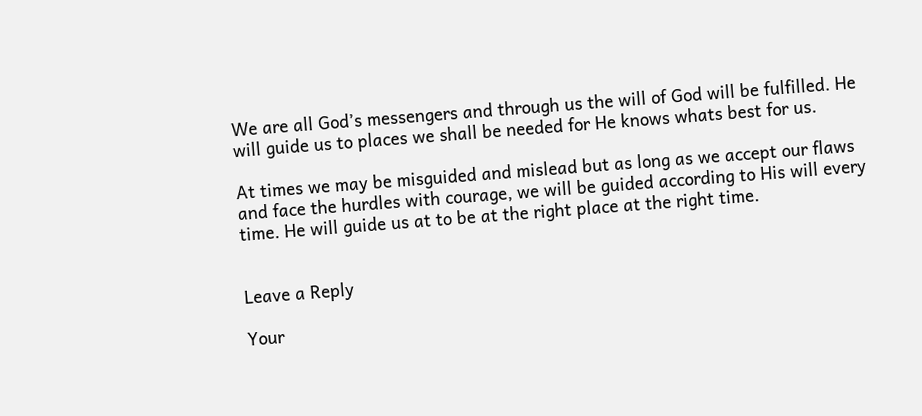We are all God’s messengers and through us the will of God will be fulfilled. He will guide us to places we shall be needed for He knows whats best for us.

At times we may be misguided and mislead but as long as we accept our flaws and face the hurdles with courage, we will be guided according to His will every time. He will guide us at to be at the right place at the right time.


Leave a Reply

Your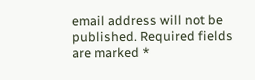email address will not be published. Required fields are marked *